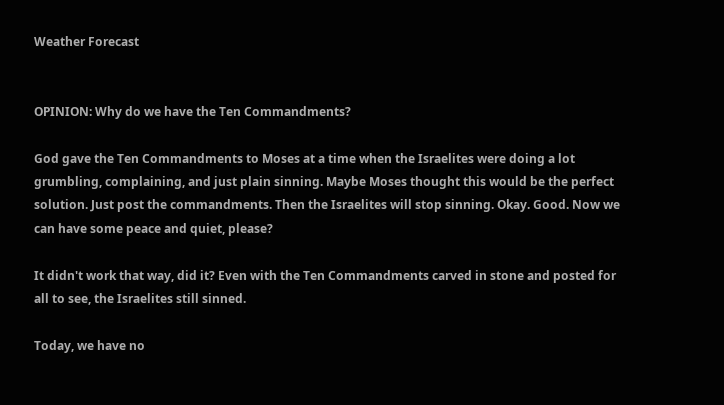Weather Forecast


OPINION: Why do we have the Ten Commandments?

God gave the Ten Commandments to Moses at a time when the Israelites were doing a lot grumbling, complaining, and just plain sinning. Maybe Moses thought this would be the perfect solution. Just post the commandments. Then the Israelites will stop sinning. Okay. Good. Now we can have some peace and quiet, please?

It didn't work that way, did it? Even with the Ten Commandments carved in stone and posted for all to see, the Israelites still sinned.

Today, we have no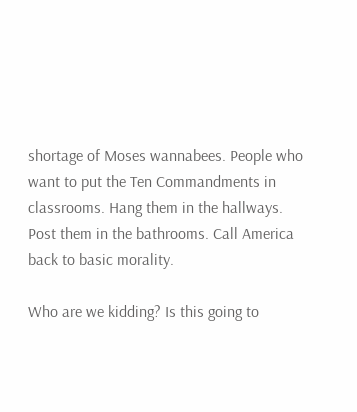shortage of Moses wannabees. People who want to put the Ten Commandments in classrooms. Hang them in the hallways. Post them in the bathrooms. Call America back to basic morality.

Who are we kidding? Is this going to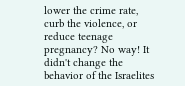lower the crime rate, curb the violence, or reduce teenage pregnancy? No way! It didn't change the behavior of the Israelites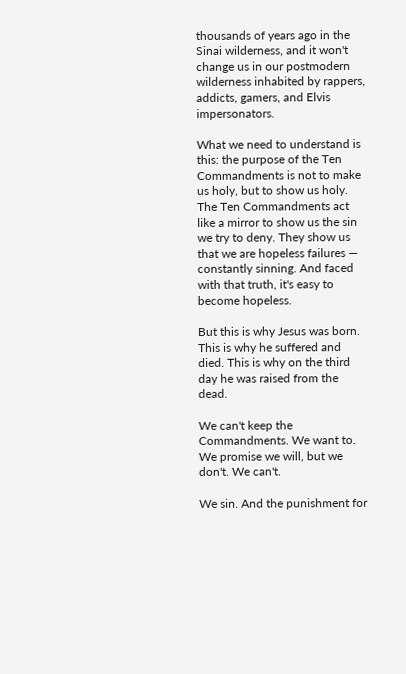thousands of years ago in the Sinai wilderness, and it won't change us in our postmodern wilderness inhabited by rappers, addicts, gamers, and Elvis impersonators.

What we need to understand is this: the purpose of the Ten Commandments is not to make us holy, but to show us holy. The Ten Commandments act like a mirror to show us the sin we try to deny. They show us that we are hopeless failures — constantly sinning. And faced with that truth, it's easy to become hopeless.

But this is why Jesus was born. This is why he suffered and died. This is why on the third day he was raised from the dead.

We can't keep the Commandments. We want to. We promise we will, but we don't. We can't.

We sin. And the punishment for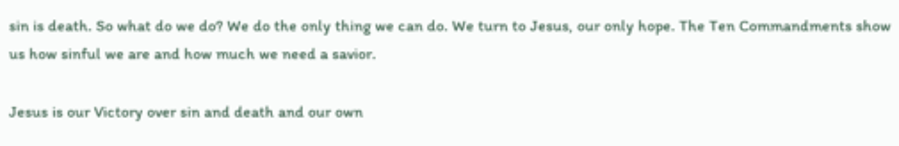sin is death. So what do we do? We do the only thing we can do. We turn to Jesus, our only hope. The Ten Commandments show us how sinful we are and how much we need a savior.

Jesus is our Victory over sin and death and our own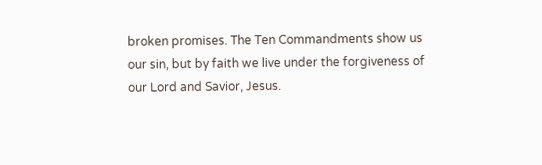broken promises. The Ten Commandments show us our sin, but by faith we live under the forgiveness of our Lord and Savior, Jesus.